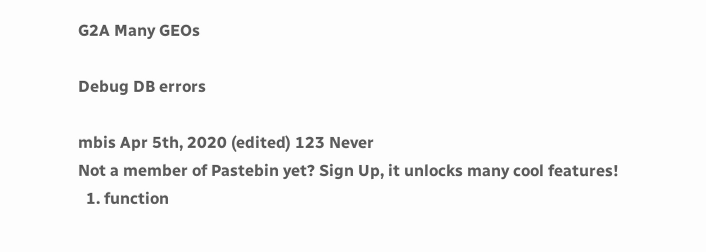G2A Many GEOs

Debug DB errors

mbis Apr 5th, 2020 (edited) 123 Never
Not a member of Pastebin yet? Sign Up, it unlocks many cool features!
  1. function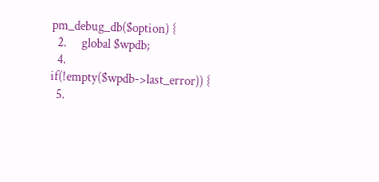pm_debug_db($option) {
  2.     global $wpdb;
  4.     if(!empty($wpdb->last_error)) {
  5.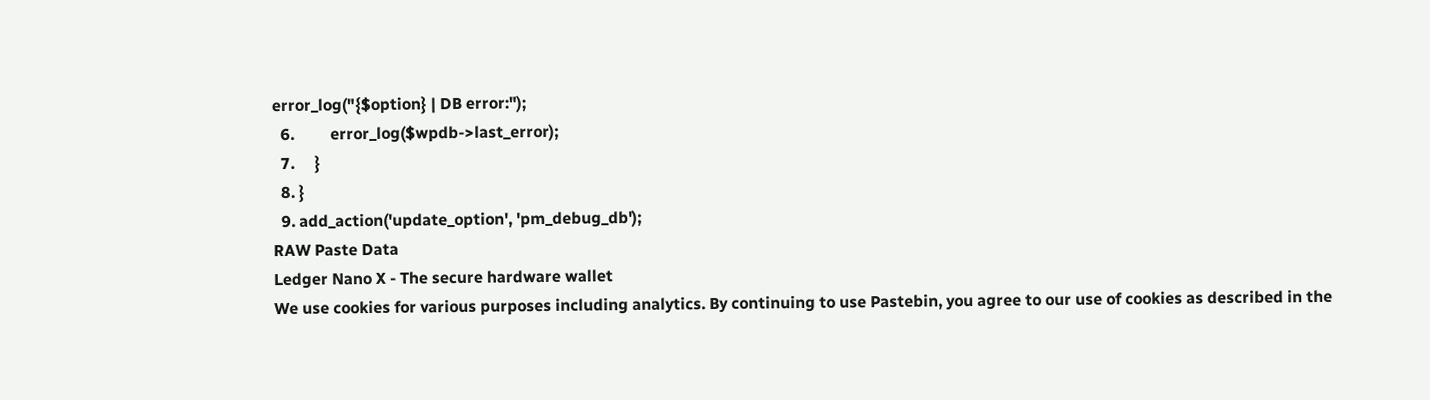error_log("{$option} | DB error:");
  6.         error_log($wpdb->last_error);
  7.     }
  8. }
  9. add_action('update_option', 'pm_debug_db');
RAW Paste Data
Ledger Nano X - The secure hardware wallet
We use cookies for various purposes including analytics. By continuing to use Pastebin, you agree to our use of cookies as described in the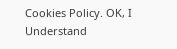Cookies Policy. OK, I Understand